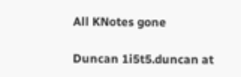All KNotes gone

Duncan 1i5t5.duncan at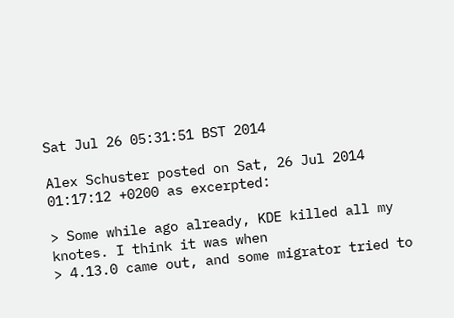Sat Jul 26 05:31:51 BST 2014

Alex Schuster posted on Sat, 26 Jul 2014 01:17:12 +0200 as excerpted:

> Some while ago already, KDE killed all my knotes. I think it was when
> 4.13.0 came out, and some migrator tried to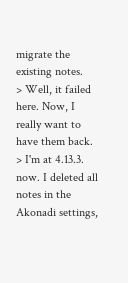migrate the existing notes.
> Well, it failed here. Now, I really want to have them back.
> I'm at 4.13.3. now. I deleted all notes in the Akonadi settings,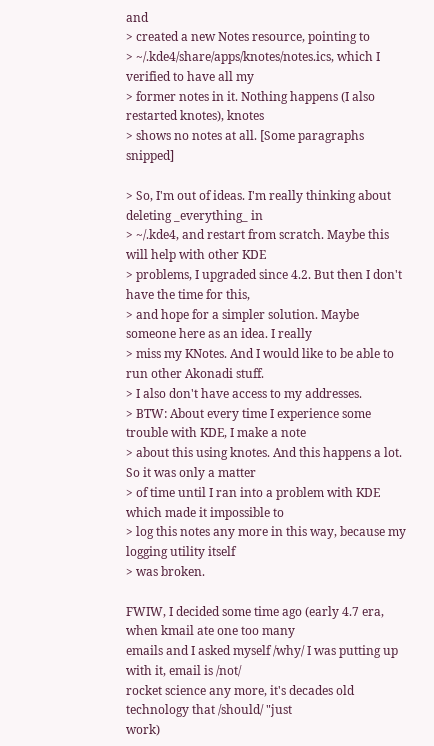and
> created a new Notes resource, pointing to
> ~/.kde4/share/apps/knotes/notes.ics, which I verified to have all my
> former notes in it. Nothing happens (I also restarted knotes), knotes
> shows no notes at all. [Some paragraphs snipped]

> So, I'm out of ideas. I'm really thinking about deleting _everything_ in
> ~/.kde4, and restart from scratch. Maybe this will help with other KDE
> problems, I upgraded since 4.2. But then I don't have the time for this,
> and hope for a simpler solution. Maybe someone here as an idea. I really
> miss my KNotes. And I would like to be able to run other Akonadi stuff.
> I also don't have access to my addresses.
> BTW: About every time I experience some trouble with KDE, I make a note
> about this using knotes. And this happens a lot. So it was only a matter
> of time until I ran into a problem with KDE which made it impossible to
> log this notes any more in this way, because my logging utility itself
> was broken.

FWIW, I decided some time ago (early 4.7 era, when kmail ate one too many
emails and I asked myself /why/ I was putting up with it, email is /not/
rocket science any more, it's decades old technology that /should/ "just
work)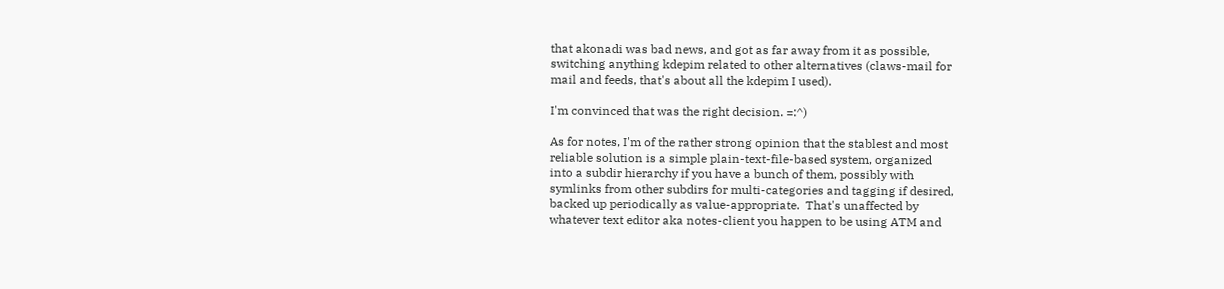that akonadi was bad news, and got as far away from it as possible,
switching anything kdepim related to other alternatives (claws-mail for
mail and feeds, that's about all the kdepim I used).

I'm convinced that was the right decision. =:^)

As for notes, I'm of the rather strong opinion that the stablest and most
reliable solution is a simple plain-text-file-based system, organized
into a subdir hierarchy if you have a bunch of them, possibly with
symlinks from other subdirs for multi-categories and tagging if desired,
backed up periodically as value-appropriate.  That's unaffected by
whatever text editor aka notes-client you happen to be using ATM and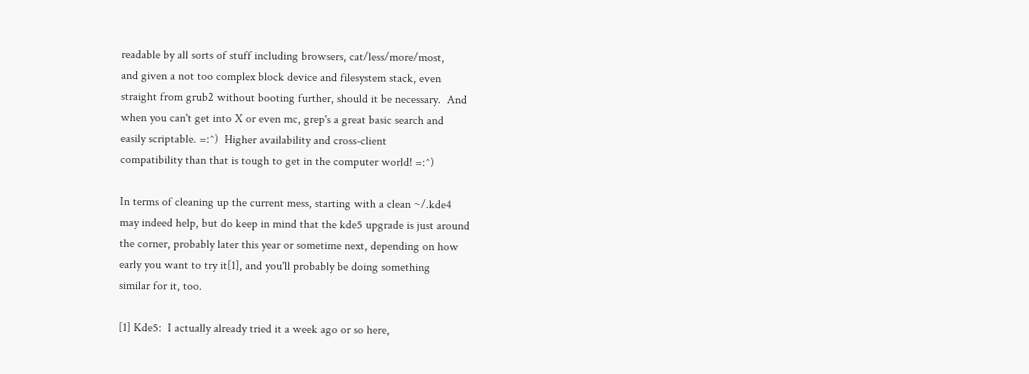readable by all sorts of stuff including browsers, cat/less/more/most,
and given a not too complex block device and filesystem stack, even
straight from grub2 without booting further, should it be necessary.  And
when you can't get into X or even mc, grep's a great basic search and
easily scriptable. =:^)  Higher availability and cross-client
compatibility than that is tough to get in the computer world! =:^)

In terms of cleaning up the current mess, starting with a clean ~/.kde4
may indeed help, but do keep in mind that the kde5 upgrade is just around
the corner, probably later this year or sometime next, depending on how
early you want to try it[1], and you'll probably be doing something
similar for it, too.

[1] Kde5:  I actually already tried it a week ago or so here,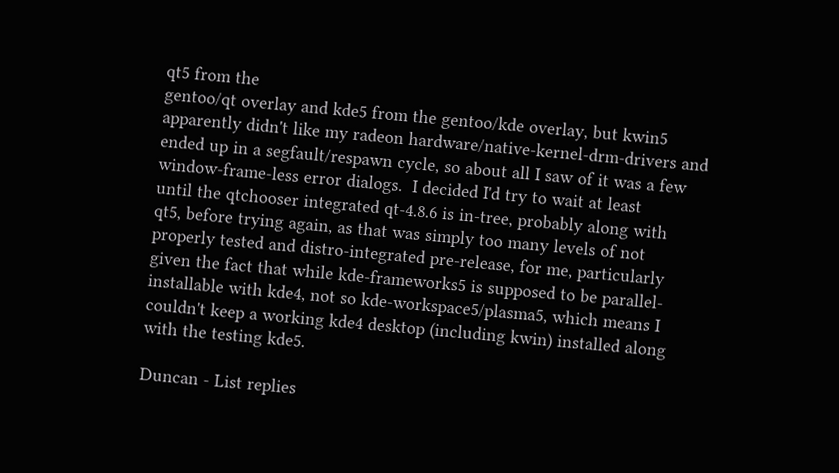qt5 from the
gentoo/qt overlay and kde5 from the gentoo/kde overlay, but kwin5
apparently didn't like my radeon hardware/native-kernel-drm-drivers and
ended up in a segfault/respawn cycle, so about all I saw of it was a few
window-frame-less error dialogs.  I decided I'd try to wait at least
until the qtchooser integrated qt-4.8.6 is in-tree, probably along with
qt5, before trying again, as that was simply too many levels of not
properly tested and distro-integrated pre-release, for me, particularly
given the fact that while kde-frameworks5 is supposed to be parallel-
installable with kde4, not so kde-workspace5/plasma5, which means I
couldn't keep a working kde4 desktop (including kwin) installed along
with the testing kde5.

Duncan - List replies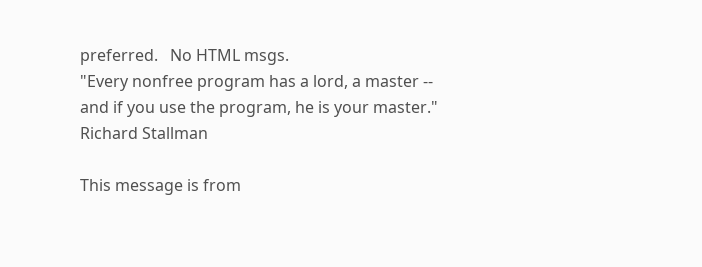preferred.   No HTML msgs.
"Every nonfree program has a lord, a master --
and if you use the program, he is your master."  Richard Stallman

This message is from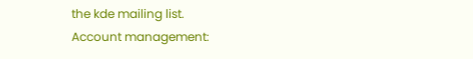the kde mailing list.
Account management: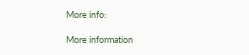More info:

More information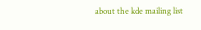about the kde mailing list